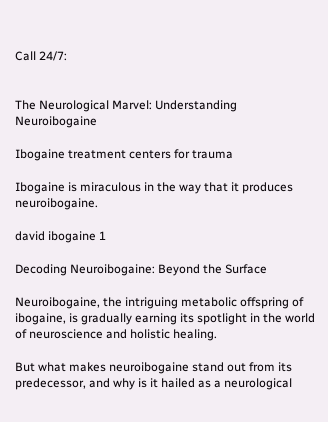Call 24/7:


The Neurological Marvel: Understanding Neuroibogaine

Ibogaine treatment centers for trauma

Ibogaine is miraculous in the way that it produces neuroibogaine.

david ibogaine 1

Decoding Neuroibogaine: Beyond the Surface

Neuroibogaine, the intriguing metabolic offspring of ibogaine, is gradually earning its spotlight in the world of neuroscience and holistic healing.

But what makes neuroibogaine stand out from its predecessor, and why is it hailed as a neurological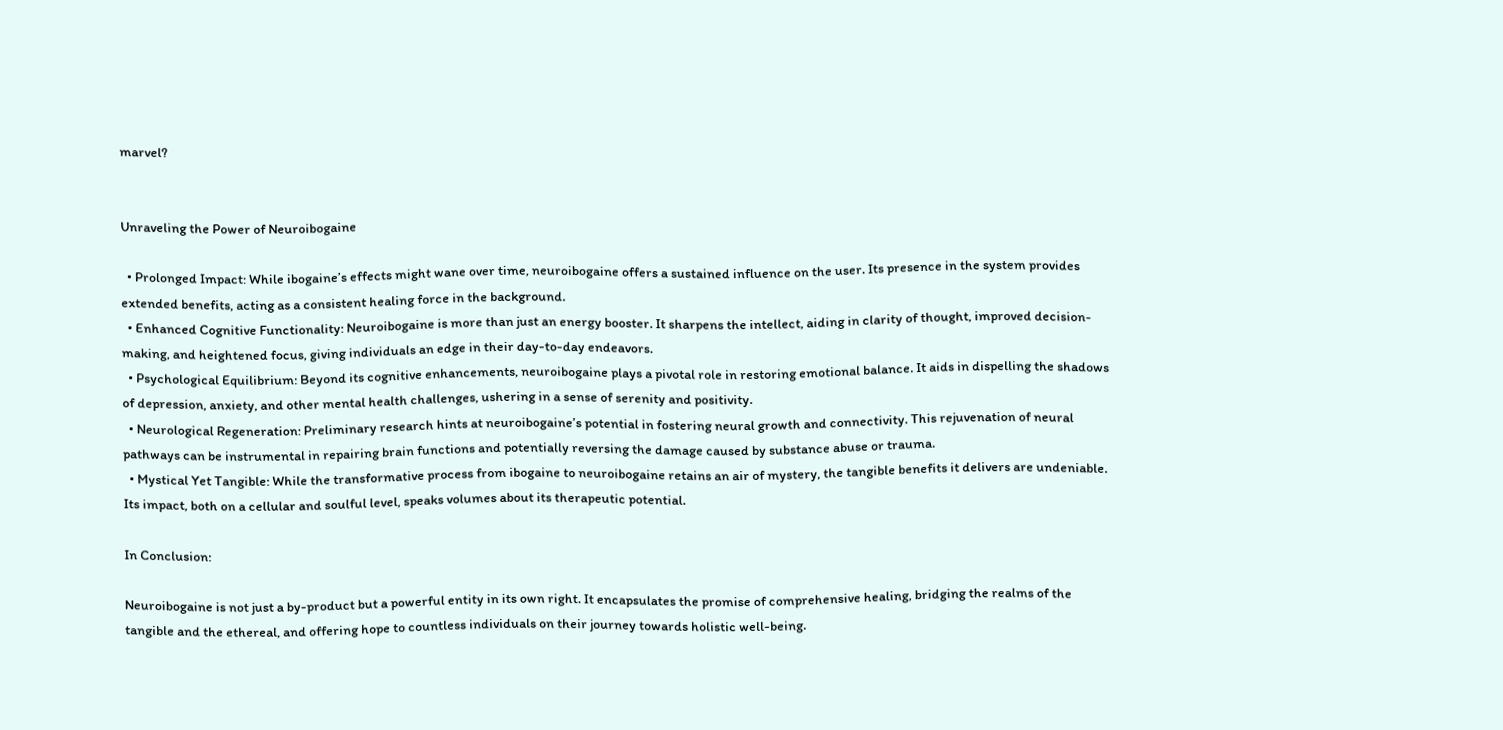marvel?


Unraveling the Power of Neuroibogaine

  • Prolonged Impact: While ibogaine’s effects might wane over time, neuroibogaine offers a sustained influence on the user. Its presence in the system provides extended benefits, acting as a consistent healing force in the background.
  • Enhanced Cognitive Functionality: Neuroibogaine is more than just an energy booster. It sharpens the intellect, aiding in clarity of thought, improved decision-making, and heightened focus, giving individuals an edge in their day-to-day endeavors.
  • Psychological Equilibrium: Beyond its cognitive enhancements, neuroibogaine plays a pivotal role in restoring emotional balance. It aids in dispelling the shadows of depression, anxiety, and other mental health challenges, ushering in a sense of serenity and positivity.
  • Neurological Regeneration: Preliminary research hints at neuroibogaine’s potential in fostering neural growth and connectivity. This rejuvenation of neural pathways can be instrumental in repairing brain functions and potentially reversing the damage caused by substance abuse or trauma.
  • Mystical Yet Tangible: While the transformative process from ibogaine to neuroibogaine retains an air of mystery, the tangible benefits it delivers are undeniable. Its impact, both on a cellular and soulful level, speaks volumes about its therapeutic potential.

In Conclusion:

Neuroibogaine is not just a by-product but a powerful entity in its own right. It encapsulates the promise of comprehensive healing, bridging the realms of the tangible and the ethereal, and offering hope to countless individuals on their journey towards holistic well-being.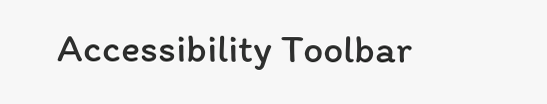Accessibility Toolbar